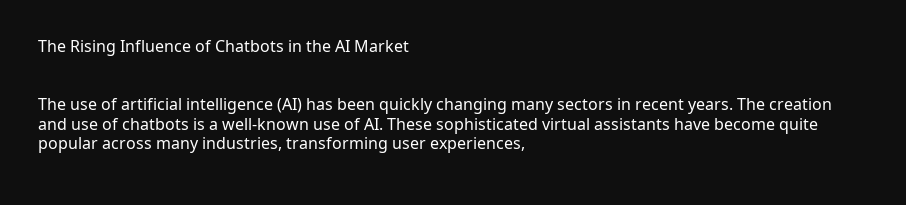The Rising Influence of Chatbots in the AI Market


The use of artificial intelligence (AI) has been quickly changing many sectors in recent years. The creation and use of chatbots is a well-known use of AI. These sophisticated virtual assistants have become quite popular across many industries, transforming user experiences,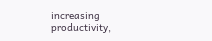increasing productivity,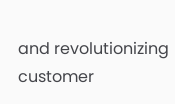and revolutionizing customer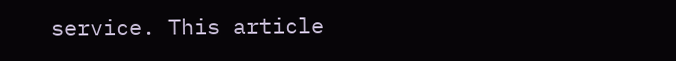service. This article